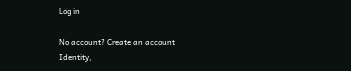Log in

No account? Create an account
Identity,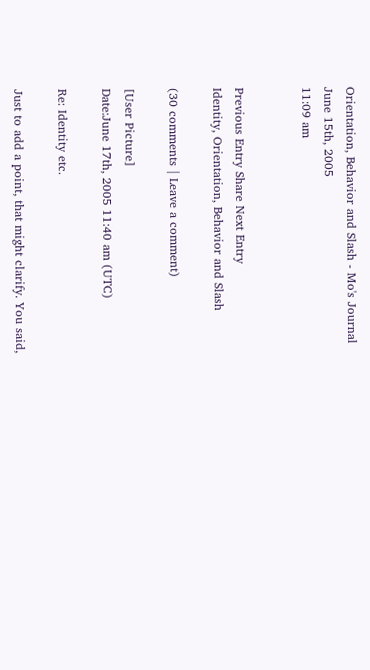Orientation, Behavior and Slash - Mo's Journal
June 15th, 2005
11:09 am


Previous Entry Share Next Entry
Identity, Orientation, Behavior and Slash

(30 comments | Leave a comment)

[User Picture]
Date:June 17th, 2005 11:40 am (UTC)

Re: Identity etc.

Just to add a point, that might clarify. You said,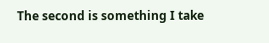The second is something I take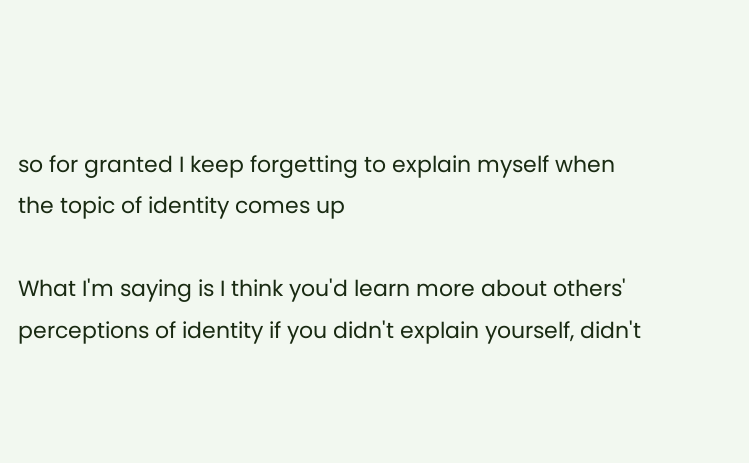so for granted I keep forgetting to explain myself when the topic of identity comes up

What I'm saying is I think you'd learn more about others' perceptions of identity if you didn't explain yourself, didn't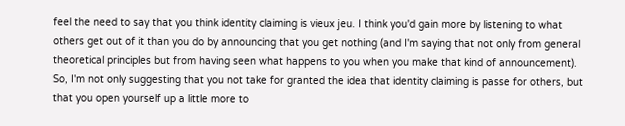feel the need to say that you think identity claiming is vieux jeu. I think you'd gain more by listening to what others get out of it than you do by announcing that you get nothing (and I'm saying that not only from general theoretical principles but from having seen what happens to you when you make that kind of announcement). So, I'm not only suggesting that you not take for granted the idea that identity claiming is passe for others, but that you open yourself up a little more to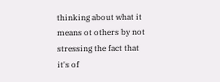thinking about what it means ot others by not stressing the fact that it's of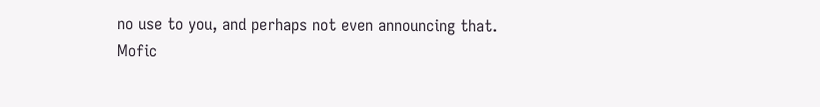no use to you, and perhaps not even announcing that.
Mofic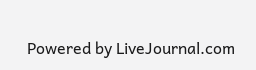Powered by LiveJournal.com